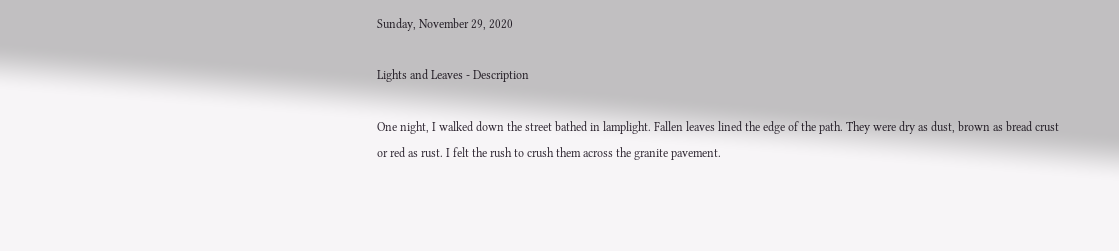Sunday, November 29, 2020

Lights and Leaves - Description

One night, I walked down the street bathed in lamplight. Fallen leaves lined the edge of the path. They were dry as dust, brown as bread crust or red as rust. I felt the rush to crush them across the granite pavement.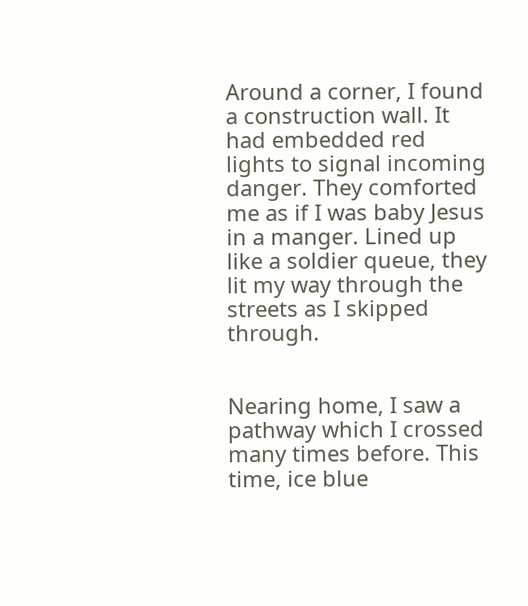Around a corner, I found a construction wall. It had embedded red lights to signal incoming danger. They comforted me as if I was baby Jesus in a manger. Lined up like a soldier queue, they lit my way through the streets as I skipped through.


Nearing home, I saw a pathway which I crossed many times before. This time, ice blue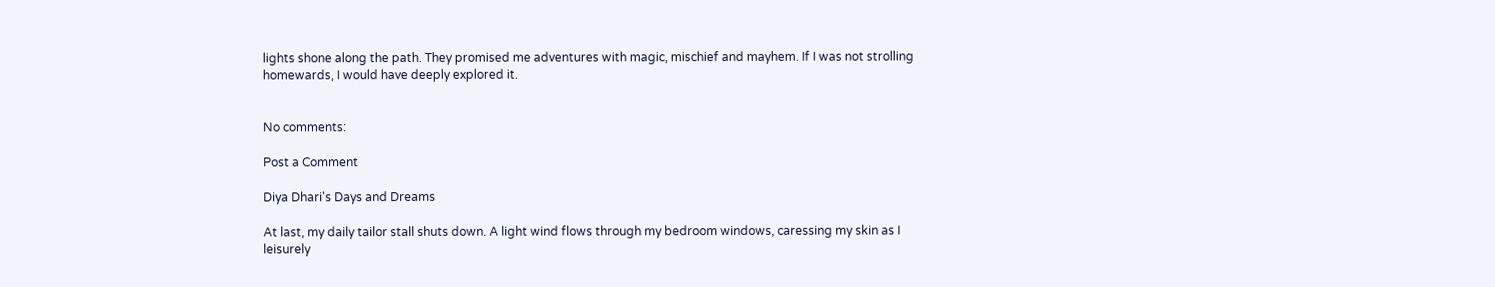lights shone along the path. They promised me adventures with magic, mischief and mayhem. If I was not strolling homewards, I would have deeply explored it.


No comments:

Post a Comment

Diya Dhari's Days and Dreams

At last, my daily tailor stall shuts down. A light wind flows through my bedroom windows, caressing my skin as I leisurely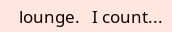lounge.   I count...